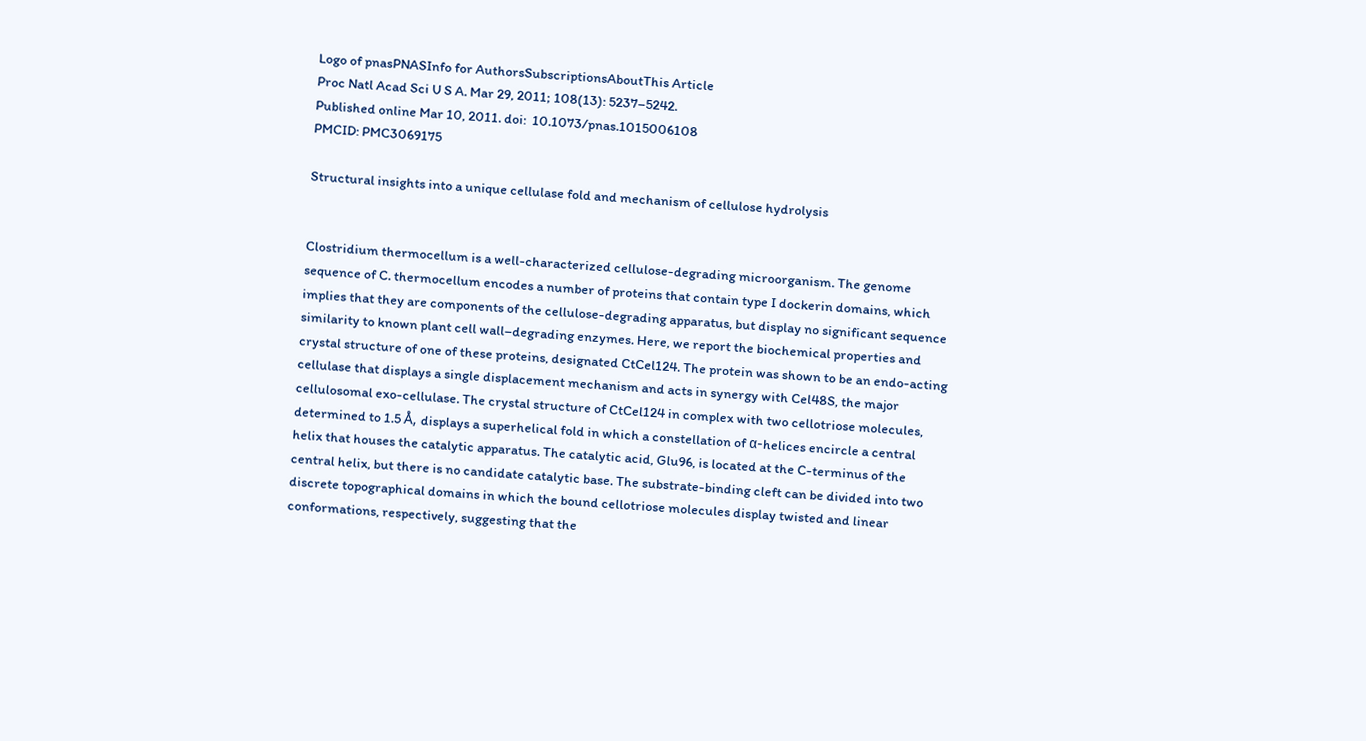Logo of pnasPNASInfo for AuthorsSubscriptionsAboutThis Article
Proc Natl Acad Sci U S A. Mar 29, 2011; 108(13): 5237–5242.
Published online Mar 10, 2011. doi:  10.1073/pnas.1015006108
PMCID: PMC3069175

Structural insights into a unique cellulase fold and mechanism of cellulose hydrolysis


Clostridium thermocellum is a well-characterized cellulose-degrading microorganism. The genome sequence of C. thermocellum encodes a number of proteins that contain type I dockerin domains, which implies that they are components of the cellulose-degrading apparatus, but display no significant sequence similarity to known plant cell wall–degrading enzymes. Here, we report the biochemical properties and crystal structure of one of these proteins, designated CtCel124. The protein was shown to be an endo-acting cellulase that displays a single displacement mechanism and acts in synergy with Cel48S, the major cellulosomal exo-cellulase. The crystal structure of CtCel124 in complex with two cellotriose molecules, determined to 1.5 Å, displays a superhelical fold in which a constellation of α-helices encircle a central helix that houses the catalytic apparatus. The catalytic acid, Glu96, is located at the C-terminus of the central helix, but there is no candidate catalytic base. The substrate-binding cleft can be divided into two discrete topographical domains in which the bound cellotriose molecules display twisted and linear conformations, respectively, suggesting that the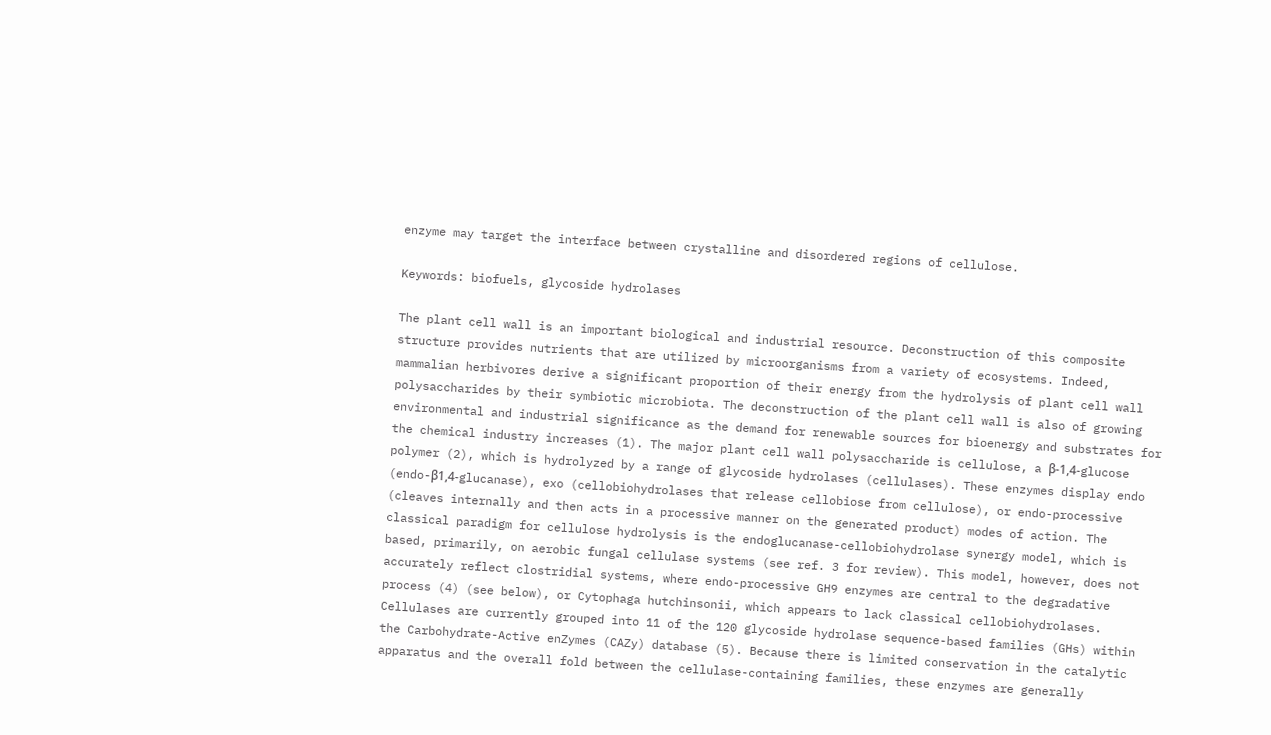enzyme may target the interface between crystalline and disordered regions of cellulose.

Keywords: biofuels, glycoside hydrolases

The plant cell wall is an important biological and industrial resource. Deconstruction of this composite structure provides nutrients that are utilized by microorganisms from a variety of ecosystems. Indeed, mammalian herbivores derive a significant proportion of their energy from the hydrolysis of plant cell wall polysaccharides by their symbiotic microbiota. The deconstruction of the plant cell wall is also of growing environmental and industrial significance as the demand for renewable sources for bioenergy and substrates for the chemical industry increases (1). The major plant cell wall polysaccharide is cellulose, a β-1,4-glucose polymer (2), which is hydrolyzed by a range of glycoside hydrolases (cellulases). These enzymes display endo (endo-β1,4-glucanase), exo (cellobiohydrolases that release cellobiose from cellulose), or endo-processive (cleaves internally and then acts in a processive manner on the generated product) modes of action. The classical paradigm for cellulose hydrolysis is the endoglucanase-cellobiohydrolase synergy model, which is based, primarily, on aerobic fungal cellulase systems (see ref. 3 for review). This model, however, does not accurately reflect clostridial systems, where endo-processive GH9 enzymes are central to the degradative process (4) (see below), or Cytophaga hutchinsonii, which appears to lack classical cellobiohydrolases. Cellulases are currently grouped into 11 of the 120 glycoside hydrolase sequence-based families (GHs) within the Carbohydrate-Active enZymes (CAZy) database (5). Because there is limited conservation in the catalytic apparatus and the overall fold between the cellulase-containing families, these enzymes are generally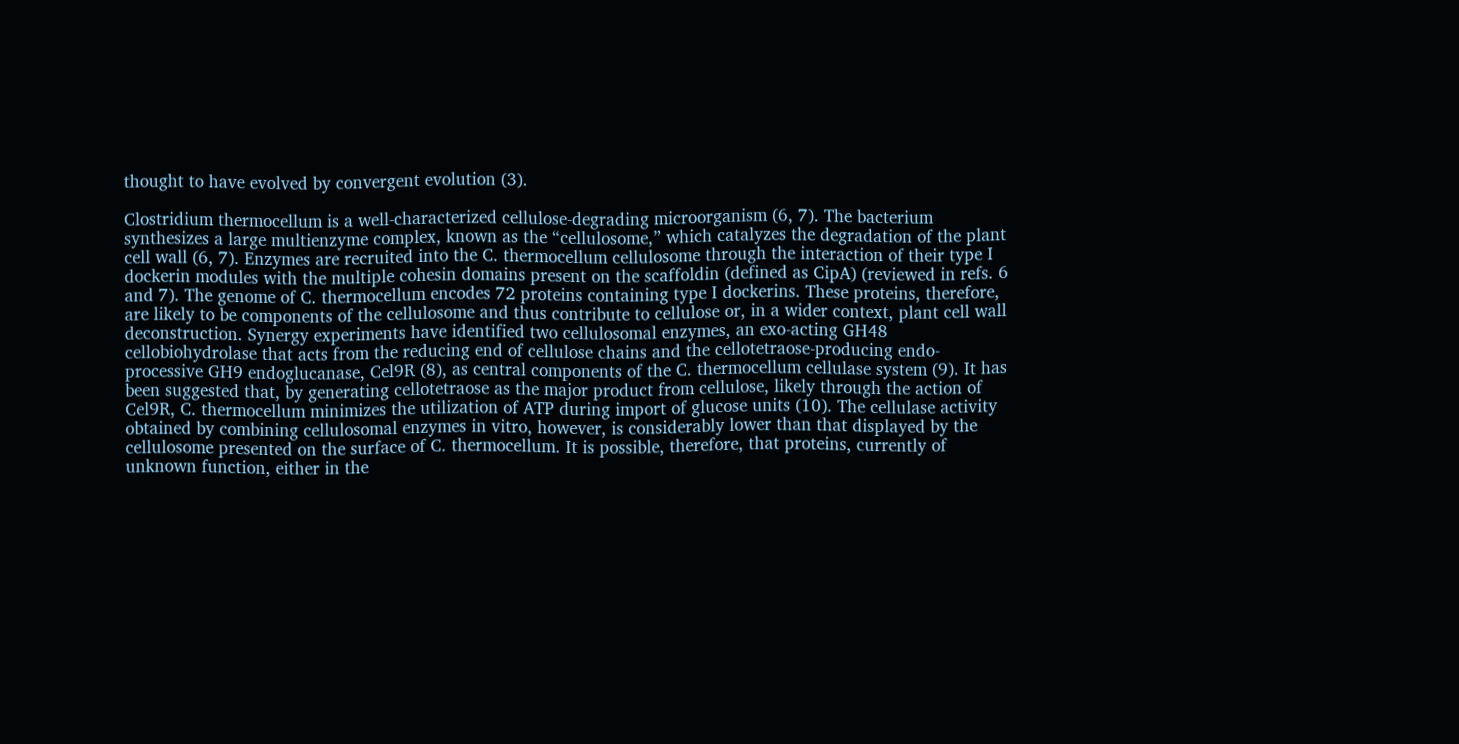thought to have evolved by convergent evolution (3).

Clostridium thermocellum is a well-characterized cellulose-degrading microorganism (6, 7). The bacterium synthesizes a large multienzyme complex, known as the “cellulosome,” which catalyzes the degradation of the plant cell wall (6, 7). Enzymes are recruited into the C. thermocellum cellulosome through the interaction of their type I dockerin modules with the multiple cohesin domains present on the scaffoldin (defined as CipA) (reviewed in refs. 6 and 7). The genome of C. thermocellum encodes 72 proteins containing type I dockerins. These proteins, therefore, are likely to be components of the cellulosome and thus contribute to cellulose or, in a wider context, plant cell wall deconstruction. Synergy experiments have identified two cellulosomal enzymes, an exo-acting GH48 cellobiohydrolase that acts from the reducing end of cellulose chains and the cellotetraose-producing endo-processive GH9 endoglucanase, Cel9R (8), as central components of the C. thermocellum cellulase system (9). It has been suggested that, by generating cellotetraose as the major product from cellulose, likely through the action of Cel9R, C. thermocellum minimizes the utilization of ATP during import of glucose units (10). The cellulase activity obtained by combining cellulosomal enzymes in vitro, however, is considerably lower than that displayed by the cellulosome presented on the surface of C. thermocellum. It is possible, therefore, that proteins, currently of unknown function, either in the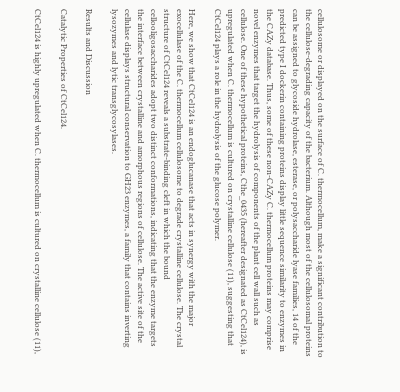cellulosome or displayed on the surface of C. thermocellum, make a significant contribution to the cellulose-degrading capacity of the bacterium. Although most of the cellulosomal proteins can be assigned to glycoside hydrolase, esterase, or polysaccharide lyase families, 14 of the predicted type I dockerin containing proteins display little sequence similarity to enzymes in the CAZy database. Thus, some of these non-CAZy C. thermocellum proteins may comprise novel enzymes that target the hydrolysis of components of the plant cell wall such as cellulose. One of these hypothetical proteins, Cthe_0435 (hereafter designated as CtCel124), is upregulated when C. thermocellum is cultured on crystalline cellulose (11), suggesting that CtCel124 plays a role in the hydrolysis of the glucose polymer.

Here, we show that CtCel124 is an endoglucanase that acts in synergy with the major exocellulase of the C. thermocellum cellulosome to degrade crystalline cellulose. The crystal structure of CtCel124 reveals a substrate-binding cleft in which the bound cellooligosaccharides adopt two distinct conformations, indicating that the enzyme targets the interface between crystalline and amorphous regions of cellulose. The active site of the cellulase displays structural conservation to GH23 enzymes, a family that contains inverting lysozymes and lytic transglycosylases.

Results and Discussion

Catalytic Properties of CtCel124.

CtCel124 is highly upregulated when C. thermocellum is cultured on crystalline cellulose (11),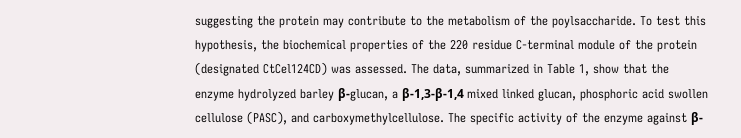suggesting the protein may contribute to the metabolism of the poylsaccharide. To test this hypothesis, the biochemical properties of the 220 residue C-terminal module of the protein (designated CtCel124CD) was assessed. The data, summarized in Table 1, show that the enzyme hydrolyzed barley β-glucan, a β-1,3-β-1,4 mixed linked glucan, phosphoric acid swollen cellulose (PASC), and carboxymethylcellulose. The specific activity of the enzyme against β-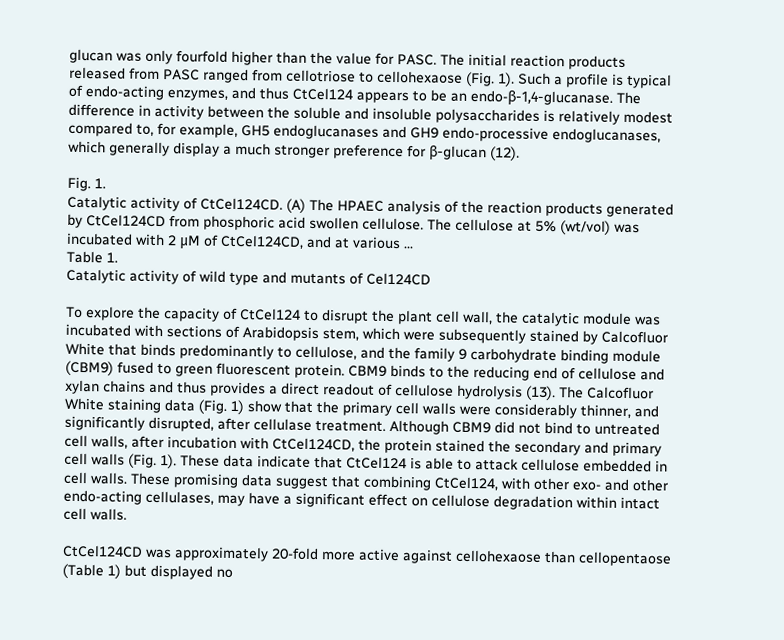glucan was only fourfold higher than the value for PASC. The initial reaction products released from PASC ranged from cellotriose to cellohexaose (Fig. 1). Such a profile is typical of endo-acting enzymes, and thus CtCel124 appears to be an endo-β-1,4-glucanase. The difference in activity between the soluble and insoluble polysaccharides is relatively modest compared to, for example, GH5 endoglucanases and GH9 endo-processive endoglucanases, which generally display a much stronger preference for β-glucan (12).

Fig. 1.
Catalytic activity of CtCel124CD. (A) The HPAEC analysis of the reaction products generated by CtCel124CD from phosphoric acid swollen cellulose. The cellulose at 5% (wt/vol) was incubated with 2 μM of CtCel124CD, and at various ...
Table 1.
Catalytic activity of wild type and mutants of Cel124CD

To explore the capacity of CtCel124 to disrupt the plant cell wall, the catalytic module was incubated with sections of Arabidopsis stem, which were subsequently stained by Calcofluor White that binds predominantly to cellulose, and the family 9 carbohydrate binding module (CBM9) fused to green fluorescent protein. CBM9 binds to the reducing end of cellulose and xylan chains and thus provides a direct readout of cellulose hydrolysis (13). The Calcofluor White staining data (Fig. 1) show that the primary cell walls were considerably thinner, and significantly disrupted, after cellulase treatment. Although CBM9 did not bind to untreated cell walls, after incubation with CtCel124CD, the protein stained the secondary and primary cell walls (Fig. 1). These data indicate that CtCel124 is able to attack cellulose embedded in cell walls. These promising data suggest that combining CtCel124, with other exo- and other endo-acting cellulases, may have a significant effect on cellulose degradation within intact cell walls.

CtCel124CD was approximately 20-fold more active against cellohexaose than cellopentaose (Table 1) but displayed no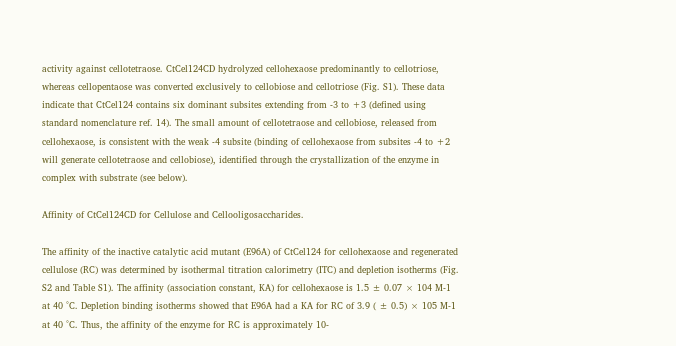activity against cellotetraose. CtCel124CD hydrolyzed cellohexaose predominantly to cellotriose, whereas cellopentaose was converted exclusively to cellobiose and cellotriose (Fig. S1). These data indicate that CtCel124 contains six dominant subsites extending from -3 to +3 (defined using standard nomenclature ref. 14). The small amount of cellotetraose and cellobiose, released from cellohexaose, is consistent with the weak -4 subsite (binding of cellohexaose from subsites -4 to +2 will generate cellotetraose and cellobiose), identified through the crystallization of the enzyme in complex with substrate (see below).

Affinity of CtCel124CD for Cellulose and Cellooligosaccharides.

The affinity of the inactive catalytic acid mutant (E96A) of CtCel124 for cellohexaose and regenerated cellulose (RC) was determined by isothermal titration calorimetry (ITC) and depletion isotherms (Fig. S2 and Table S1). The affinity (association constant, KA) for cellohexaose is 1.5 ± 0.07 × 104 M-1 at 40 °C. Depletion binding isotherms showed that E96A had a KA for RC of 3.9 ( ± 0.5) × 105 M-1 at 40 °C. Thus, the affinity of the enzyme for RC is approximately 10-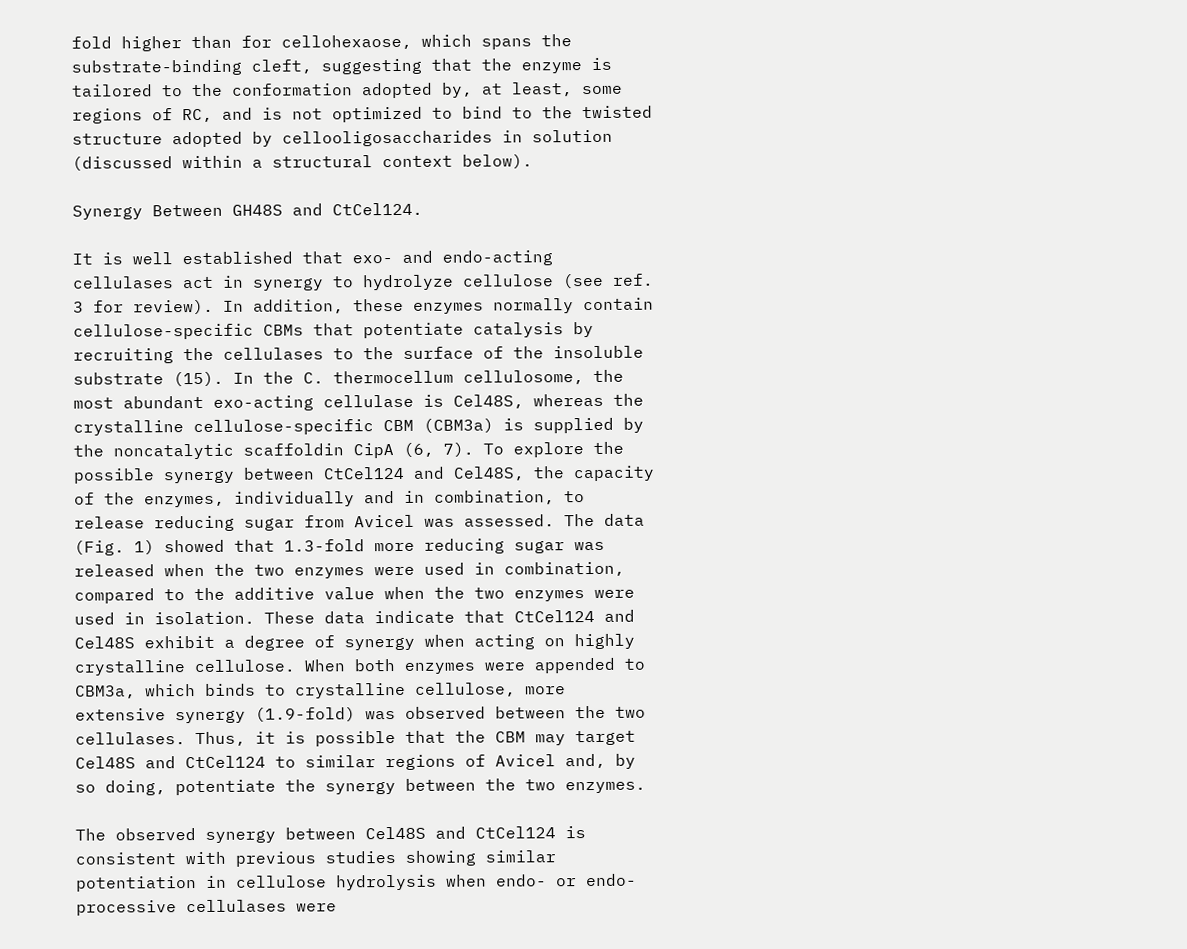fold higher than for cellohexaose, which spans the substrate-binding cleft, suggesting that the enzyme is tailored to the conformation adopted by, at least, some regions of RC, and is not optimized to bind to the twisted structure adopted by cellooligosaccharides in solution (discussed within a structural context below).

Synergy Between GH48S and CtCel124.

It is well established that exo- and endo-acting cellulases act in synergy to hydrolyze cellulose (see ref. 3 for review). In addition, these enzymes normally contain cellulose-specific CBMs that potentiate catalysis by recruiting the cellulases to the surface of the insoluble substrate (15). In the C. thermocellum cellulosome, the most abundant exo-acting cellulase is Cel48S, whereas the crystalline cellulose-specific CBM (CBM3a) is supplied by the noncatalytic scaffoldin CipA (6, 7). To explore the possible synergy between CtCel124 and Cel48S, the capacity of the enzymes, individually and in combination, to release reducing sugar from Avicel was assessed. The data (Fig. 1) showed that 1.3-fold more reducing sugar was released when the two enzymes were used in combination, compared to the additive value when the two enzymes were used in isolation. These data indicate that CtCel124 and Cel48S exhibit a degree of synergy when acting on highly crystalline cellulose. When both enzymes were appended to CBM3a, which binds to crystalline cellulose, more extensive synergy (1.9-fold) was observed between the two cellulases. Thus, it is possible that the CBM may target Cel48S and CtCel124 to similar regions of Avicel and, by so doing, potentiate the synergy between the two enzymes.

The observed synergy between Cel48S and CtCel124 is consistent with previous studies showing similar potentiation in cellulose hydrolysis when endo- or endo-processive cellulases were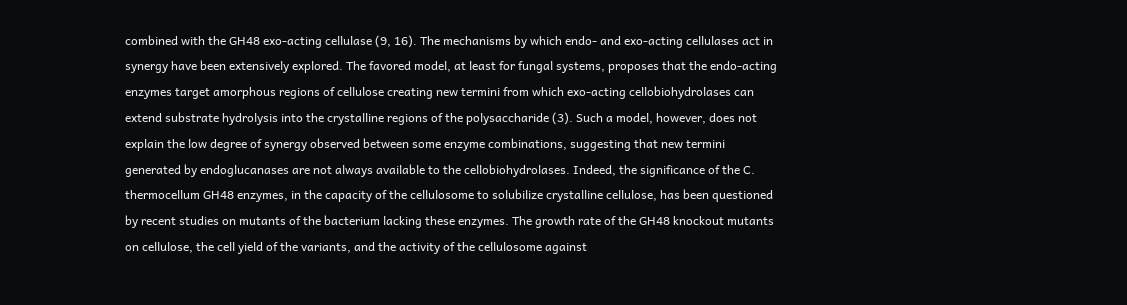combined with the GH48 exo-acting cellulase (9, 16). The mechanisms by which endo- and exo-acting cellulases act in synergy have been extensively explored. The favored model, at least for fungal systems, proposes that the endo-acting enzymes target amorphous regions of cellulose creating new termini from which exo-acting cellobiohydrolases can extend substrate hydrolysis into the crystalline regions of the polysaccharide (3). Such a model, however, does not explain the low degree of synergy observed between some enzyme combinations, suggesting that new termini generated by endoglucanases are not always available to the cellobiohydrolases. Indeed, the significance of the C. thermocellum GH48 enzymes, in the capacity of the cellulosome to solubilize crystalline cellulose, has been questioned by recent studies on mutants of the bacterium lacking these enzymes. The growth rate of the GH48 knockout mutants on cellulose, the cell yield of the variants, and the activity of the cellulosome against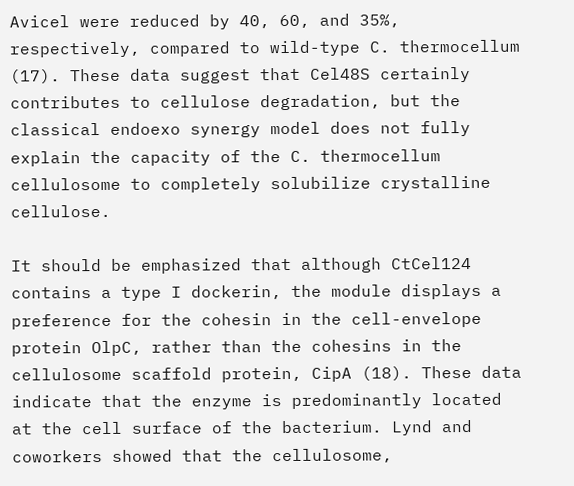Avicel were reduced by 40, 60, and 35%, respectively, compared to wild-type C. thermocellum (17). These data suggest that Cel48S certainly contributes to cellulose degradation, but the classical endoexo synergy model does not fully explain the capacity of the C. thermocellum cellulosome to completely solubilize crystalline cellulose.

It should be emphasized that although CtCel124 contains a type I dockerin, the module displays a preference for the cohesin in the cell-envelope protein OlpC, rather than the cohesins in the cellulosome scaffold protein, CipA (18). These data indicate that the enzyme is predominantly located at the cell surface of the bacterium. Lynd and coworkers showed that the cellulosome,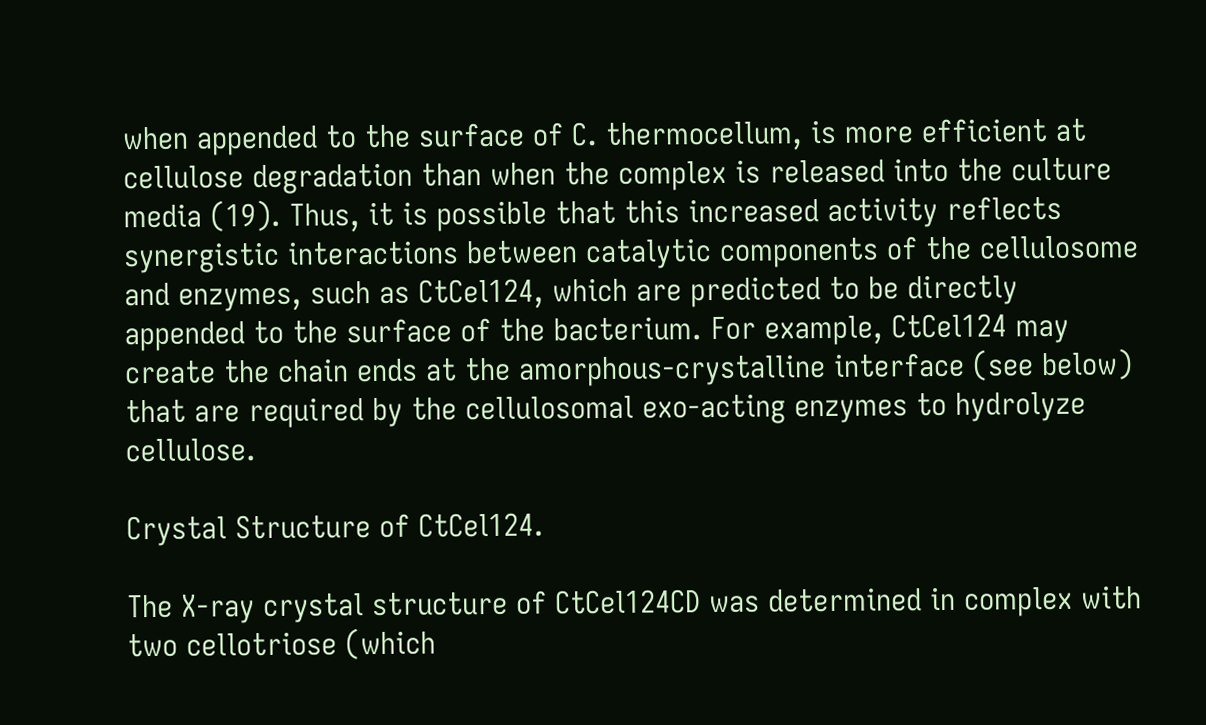when appended to the surface of C. thermocellum, is more efficient at cellulose degradation than when the complex is released into the culture media (19). Thus, it is possible that this increased activity reflects synergistic interactions between catalytic components of the cellulosome and enzymes, such as CtCel124, which are predicted to be directly appended to the surface of the bacterium. For example, CtCel124 may create the chain ends at the amorphous-crystalline interface (see below) that are required by the cellulosomal exo-acting enzymes to hydrolyze cellulose.

Crystal Structure of CtCel124.

The X-ray crystal structure of CtCel124CD was determined in complex with two cellotriose (which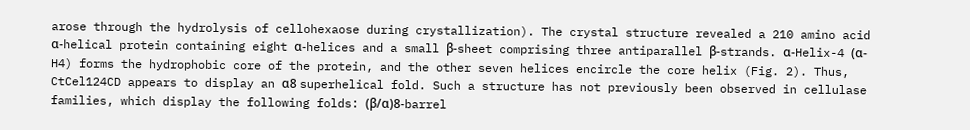arose through the hydrolysis of cellohexaose during crystallization). The crystal structure revealed a 210 amino acid α-helical protein containing eight α-helices and a small β-sheet comprising three antiparallel β-strands. α-Helix-4 (α-H4) forms the hydrophobic core of the protein, and the other seven helices encircle the core helix (Fig. 2). Thus, CtCel124CD appears to display an α8 superhelical fold. Such a structure has not previously been observed in cellulase families, which display the following folds: (β/α)8-barrel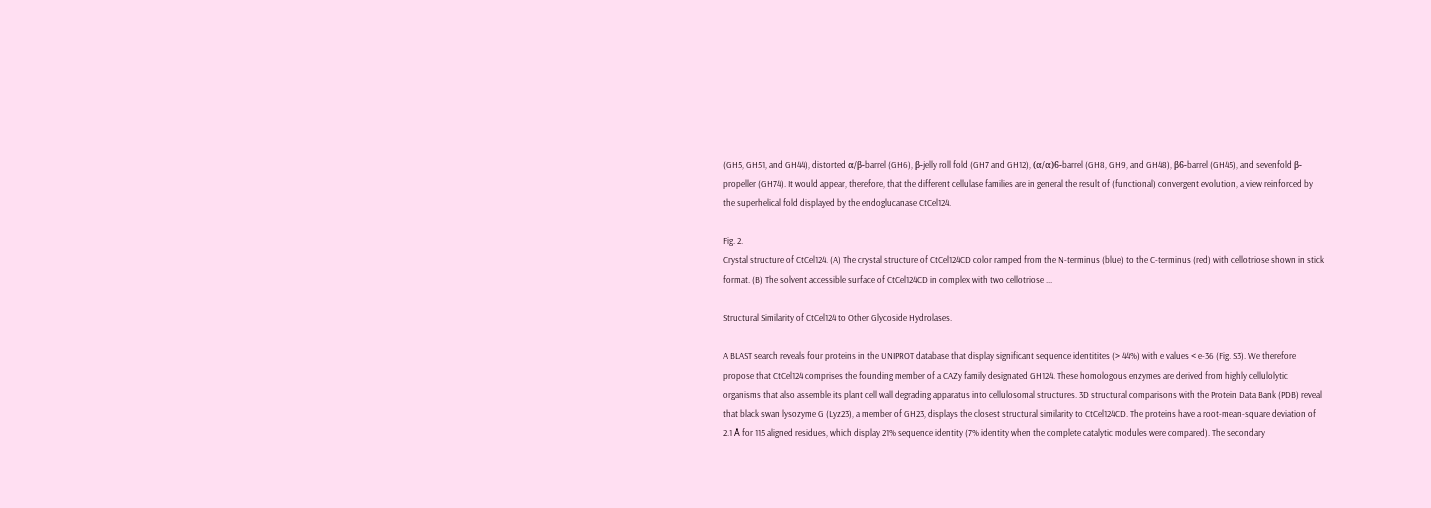(GH5, GH51, and GH44), distorted α/β-barrel (GH6), β-jelly roll fold (GH7 and GH12), (α/α)6-barrel (GH8, GH9, and GH48), β6-barrel (GH45), and sevenfold β-propeller (GH74). It would appear, therefore, that the different cellulase families are in general the result of (functional) convergent evolution, a view reinforced by the superhelical fold displayed by the endoglucanase CtCel124.

Fig. 2.
Crystal structure of CtCel124. (A) The crystal structure of CtCel124CD color ramped from the N-terminus (blue) to the C-terminus (red) with cellotriose shown in stick format. (B) The solvent accessible surface of CtCel124CD in complex with two cellotriose ...

Structural Similarity of CtCel124 to Other Glycoside Hydrolases.

A BLAST search reveals four proteins in the UNIPROT database that display significant sequence identitites (> 44%) with e values < e-36 (Fig. S3). We therefore propose that CtCel124 comprises the founding member of a CAZy family designated GH124. These homologous enzymes are derived from highly cellulolytic organisms that also assemble its plant cell wall degrading apparatus into cellulosomal structures. 3D structural comparisons with the Protein Data Bank (PDB) reveal that black swan lysozyme G (Lyz23), a member of GH23, displays the closest structural similarity to CtCel124CD. The proteins have a root-mean-square deviation of 2.1 Å for 115 aligned residues, which display 21% sequence identity (7% identity when the complete catalytic modules were compared). The secondary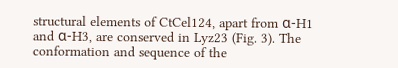structural elements of CtCel124, apart from α-H1 and α-H3, are conserved in Lyz23 (Fig. 3). The conformation and sequence of the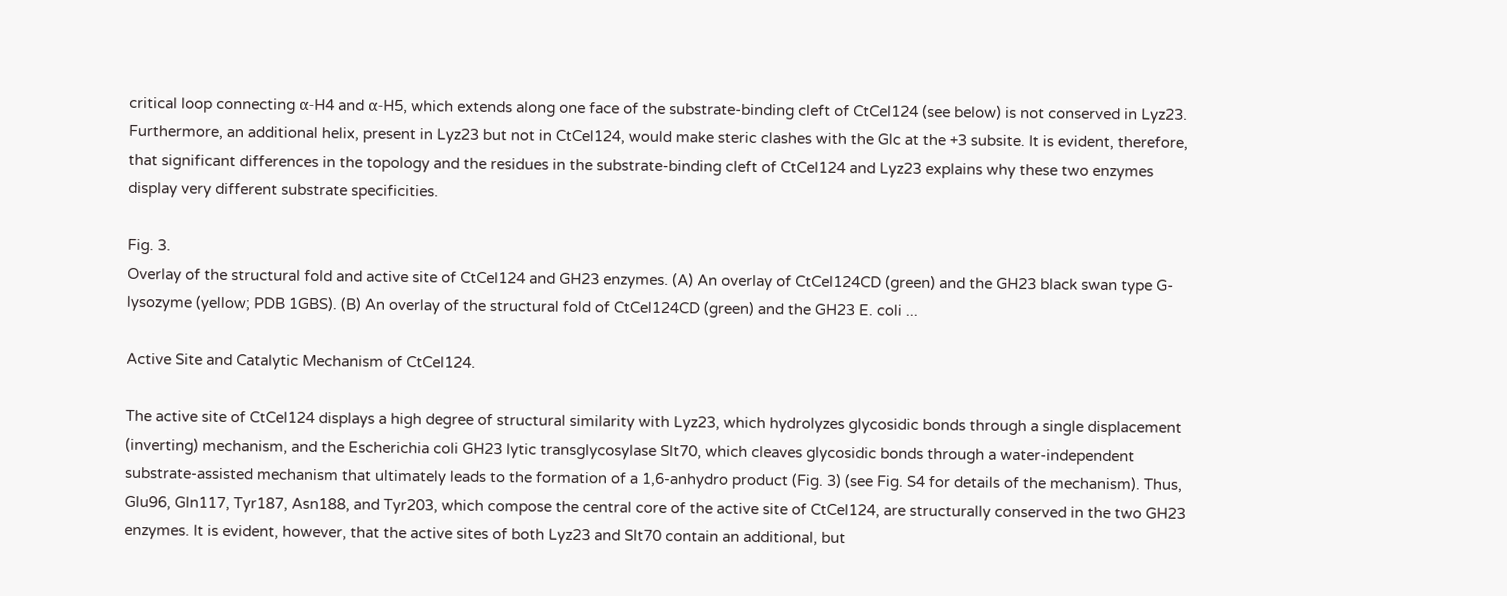critical loop connecting α-H4 and α-H5, which extends along one face of the substrate-binding cleft of CtCel124 (see below) is not conserved in Lyz23. Furthermore, an additional helix, present in Lyz23 but not in CtCel124, would make steric clashes with the Glc at the +3 subsite. It is evident, therefore, that significant differences in the topology and the residues in the substrate-binding cleft of CtCel124 and Lyz23 explains why these two enzymes display very different substrate specificities.

Fig. 3.
Overlay of the structural fold and active site of CtCel124 and GH23 enzymes. (A) An overlay of CtCel124CD (green) and the GH23 black swan type G-lysozyme (yellow; PDB 1GBS). (B) An overlay of the structural fold of CtCel124CD (green) and the GH23 E. coli ...

Active Site and Catalytic Mechanism of CtCel124.

The active site of CtCel124 displays a high degree of structural similarity with Lyz23, which hydrolyzes glycosidic bonds through a single displacement (inverting) mechanism, and the Escherichia coli GH23 lytic transglycosylase Slt70, which cleaves glycosidic bonds through a water-independent substrate-assisted mechanism that ultimately leads to the formation of a 1,6-anhydro product (Fig. 3) (see Fig. S4 for details of the mechanism). Thus, Glu96, Gln117, Tyr187, Asn188, and Tyr203, which compose the central core of the active site of CtCel124, are structurally conserved in the two GH23 enzymes. It is evident, however, that the active sites of both Lyz23 and Slt70 contain an additional, but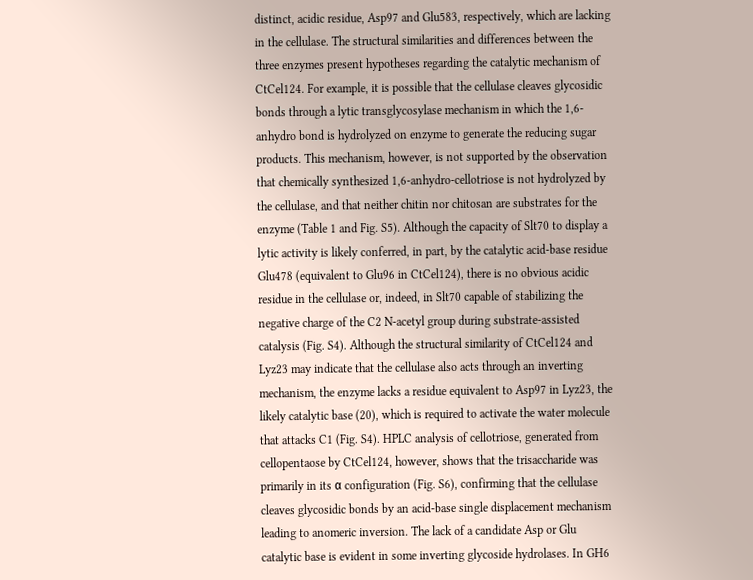distinct, acidic residue, Asp97 and Glu583, respectively, which are lacking in the cellulase. The structural similarities and differences between the three enzymes present hypotheses regarding the catalytic mechanism of CtCel124. For example, it is possible that the cellulase cleaves glycosidic bonds through a lytic transglycosylase mechanism in which the 1,6-anhydro bond is hydrolyzed on enzyme to generate the reducing sugar products. This mechanism, however, is not supported by the observation that chemically synthesized 1,6-anhydro-cellotriose is not hydrolyzed by the cellulase, and that neither chitin nor chitosan are substrates for the enzyme (Table 1 and Fig. S5). Although the capacity of Slt70 to display a lytic activity is likely conferred, in part, by the catalytic acid-base residue Glu478 (equivalent to Glu96 in CtCel124), there is no obvious acidic residue in the cellulase or, indeed, in Slt70 capable of stabilizing the negative charge of the C2 N-acetyl group during substrate-assisted catalysis (Fig. S4). Although the structural similarity of CtCel124 and Lyz23 may indicate that the cellulase also acts through an inverting mechanism, the enzyme lacks a residue equivalent to Asp97 in Lyz23, the likely catalytic base (20), which is required to activate the water molecule that attacks C1 (Fig. S4). HPLC analysis of cellotriose, generated from cellopentaose by CtCel124, however, shows that the trisaccharide was primarily in its α configuration (Fig. S6), confirming that the cellulase cleaves glycosidic bonds by an acid-base single displacement mechanism leading to anomeric inversion. The lack of a candidate Asp or Glu catalytic base is evident in some inverting glycoside hydrolases. In GH6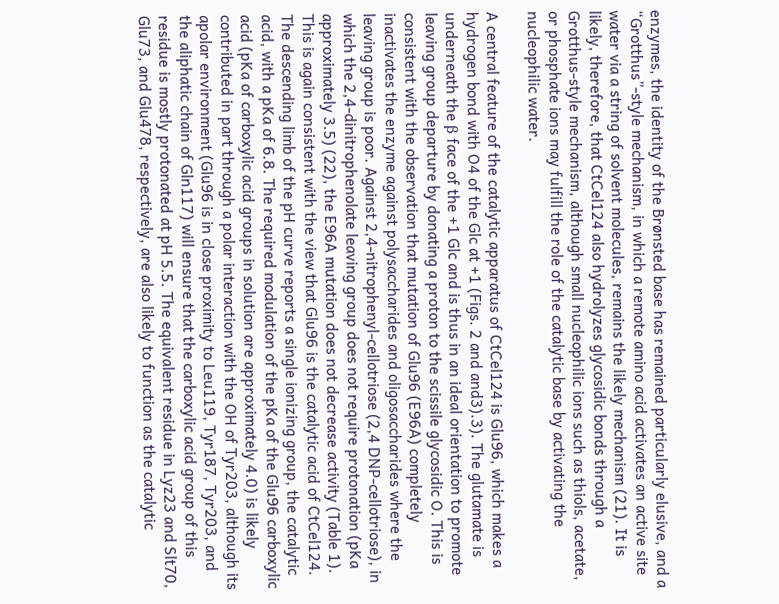enzymes, the identity of the Brønsted base has remained particularly elusive, and a “Grotthus”-style mechanism, in which a remote amino acid activates an active site water via a string of solvent molecules, remains the likely mechanism (21). It is likely, therefore, that CtCel124 also hydrolyzes glycosidic bonds through a Grotthus-style mechanism, although small nucleophilic ions such as thiols, acetate, or phosphate ions may fulfill the role of the catalytic base by activating the nucleophilic water.

A central feature of the catalytic apparatus of CtCel124 is Glu96, which makes a hydrogen bond with O4 of the Glc at +1 (Figs. 2 and and3).3). The glutamate is underneath the β face of the +1 Glc and is thus in an ideal orientation to promote leaving group departure by donating a proton to the scissile glycosidic O. This is consistent with the observation that mutation of Glu96 (E96A) completely inactivates the enzyme against polysaccharides and oligosaccharides where the leaving group is poor. Against 2,4-nitrophenyl-cellotriose (2,4 DNP-cellotriose), in which the 2,4-dinitrophenolate leaving group does not require protonation (pKa approximately 3.5) (22), the E96A mutation does not decrease activity (Table 1). This is again consistent with the view that Glu96 is the catalytic acid of CtCel124. The descending limb of the pH curve reports a single ionizing group, the catalytic acid, with a pKa of 6.8. The required modulation of the pKa of the Glu96 carboxylic acid (pKa of carboxylic acid groups in solution are approximately 4.0) is likely contributed in part through a polar interaction with the OH of Tyr203, although its apolar environment (Glu96 is in close proximity to Leu119, Tyr187, Tyr203, and the aliphatic chain of Gln117) will ensure that the carboxylic acid group of this residue is mostly protonated at pH 5.5. The equivalent residue in Lyz23 and Slt70, Glu73, and Glu478, respectively, are also likely to function as the catalytic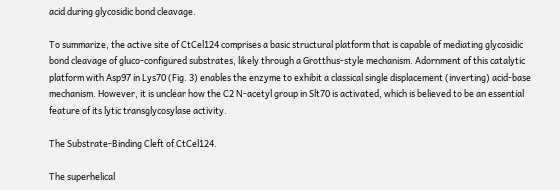acid during glycosidic bond cleavage.

To summarize, the active site of CtCel124 comprises a basic structural platform that is capable of mediating glycosidic bond cleavage of gluco-configured substrates, likely through a Grotthus-style mechanism. Adornment of this catalytic platform with Asp97 in Lys70 (Fig. 3) enables the enzyme to exhibit a classical single displacement (inverting) acid-base mechanism. However, it is unclear how the C2 N-acetyl group in Slt70 is activated, which is believed to be an essential feature of its lytic transglycosylase activity.

The Substrate-Binding Cleft of CtCel124.

The superhelical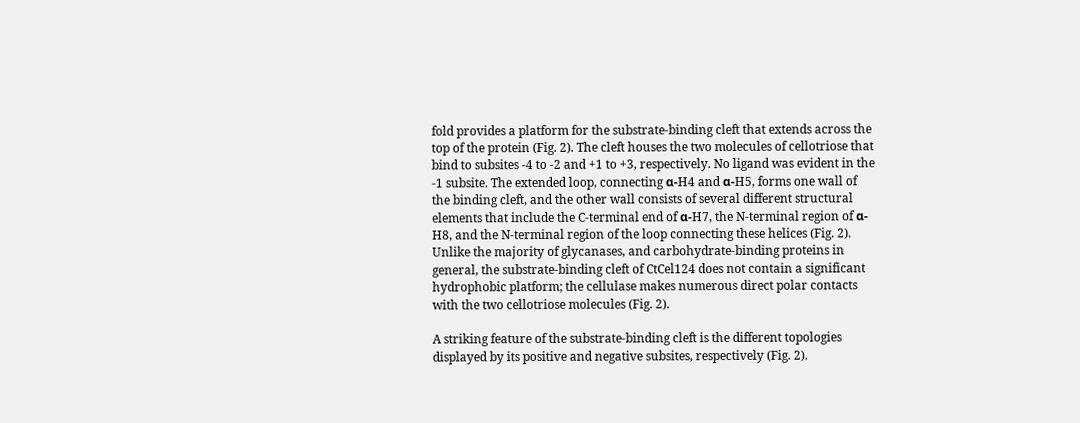fold provides a platform for the substrate-binding cleft that extends across the top of the protein (Fig. 2). The cleft houses the two molecules of cellotriose that bind to subsites -4 to -2 and +1 to +3, respectively. No ligand was evident in the -1 subsite. The extended loop, connecting α-H4 and α-H5, forms one wall of the binding cleft, and the other wall consists of several different structural elements that include the C-terminal end of α-H7, the N-terminal region of α-H8, and the N-terminal region of the loop connecting these helices (Fig. 2). Unlike the majority of glycanases, and carbohydrate-binding proteins in general, the substrate-binding cleft of CtCel124 does not contain a significant hydrophobic platform; the cellulase makes numerous direct polar contacts with the two cellotriose molecules (Fig. 2).

A striking feature of the substrate-binding cleft is the different topologies displayed by its positive and negative subsites, respectively (Fig. 2).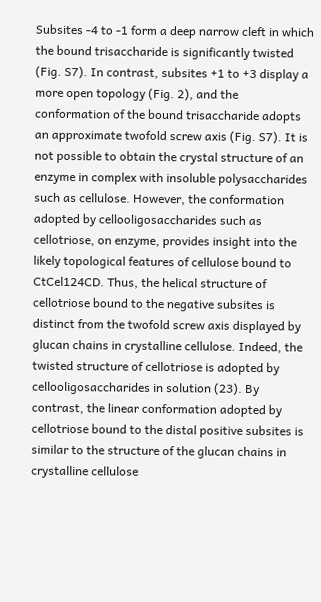Subsites -4 to -1 form a deep narrow cleft in which the bound trisaccharide is significantly twisted (Fig. S7). In contrast, subsites +1 to +3 display a more open topology (Fig. 2), and the conformation of the bound trisaccharide adopts an approximate twofold screw axis (Fig. S7). It is not possible to obtain the crystal structure of an enzyme in complex with insoluble polysaccharides such as cellulose. However, the conformation adopted by cellooligosaccharides such as cellotriose, on enzyme, provides insight into the likely topological features of cellulose bound to CtCel124CD. Thus, the helical structure of cellotriose bound to the negative subsites is distinct from the twofold screw axis displayed by glucan chains in crystalline cellulose. Indeed, the twisted structure of cellotriose is adopted by cellooligosaccharides in solution (23). By contrast, the linear conformation adopted by cellotriose bound to the distal positive subsites is similar to the structure of the glucan chains in crystalline cellulose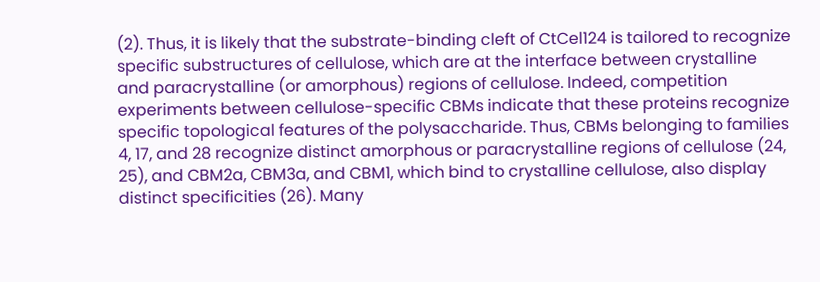(2). Thus, it is likely that the substrate-binding cleft of CtCel124 is tailored to recognize specific substructures of cellulose, which are at the interface between crystalline and paracrystalline (or amorphous) regions of cellulose. Indeed, competition experiments between cellulose-specific CBMs indicate that these proteins recognize specific topological features of the polysaccharide. Thus, CBMs belonging to families 4, 17, and 28 recognize distinct amorphous or paracrystalline regions of cellulose (24, 25), and CBM2a, CBM3a, and CBM1, which bind to crystalline cellulose, also display distinct specificities (26). Many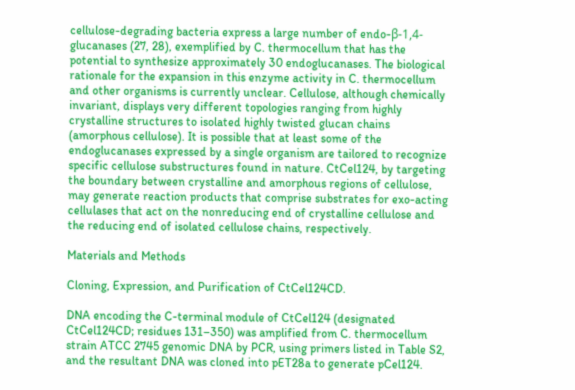cellulose-degrading bacteria express a large number of endo-β-1,4-glucanases (27, 28), exemplified by C. thermocellum that has the potential to synthesize approximately 30 endoglucanases. The biological rationale for the expansion in this enzyme activity in C. thermocellum and other organisms is currently unclear. Cellulose, although chemically invariant, displays very different topologies ranging from highly crystalline structures to isolated highly twisted glucan chains (amorphous cellulose). It is possible that at least some of the endoglucanases expressed by a single organism are tailored to recognize specific cellulose substructures found in nature. CtCel124, by targeting the boundary between crystalline and amorphous regions of cellulose, may generate reaction products that comprise substrates for exo-acting cellulases that act on the nonreducing end of crystalline cellulose and the reducing end of isolated cellulose chains, respectively.

Materials and Methods

Cloning, Expression, and Purification of CtCel124CD.

DNA encoding the C-terminal module of CtCel124 (designated CtCel124CD; residues 131–350) was amplified from C. thermocellum strain ATCC 2745 genomic DNA by PCR, using primers listed in Table S2, and the resultant DNA was cloned into pET28a to generate pCel124.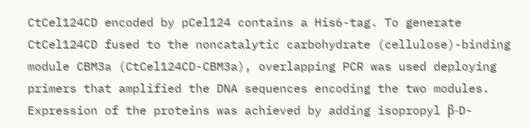CtCel124CD encoded by pCel124 contains a His6-tag. To generate CtCel124CD fused to the noncatalytic carbohydrate (cellulose)-binding module CBM3a (CtCel124CD-CBM3a), overlapping PCR was used deploying primers that amplified the DNA sequences encoding the two modules. Expression of the proteins was achieved by adding isopropyl β-D-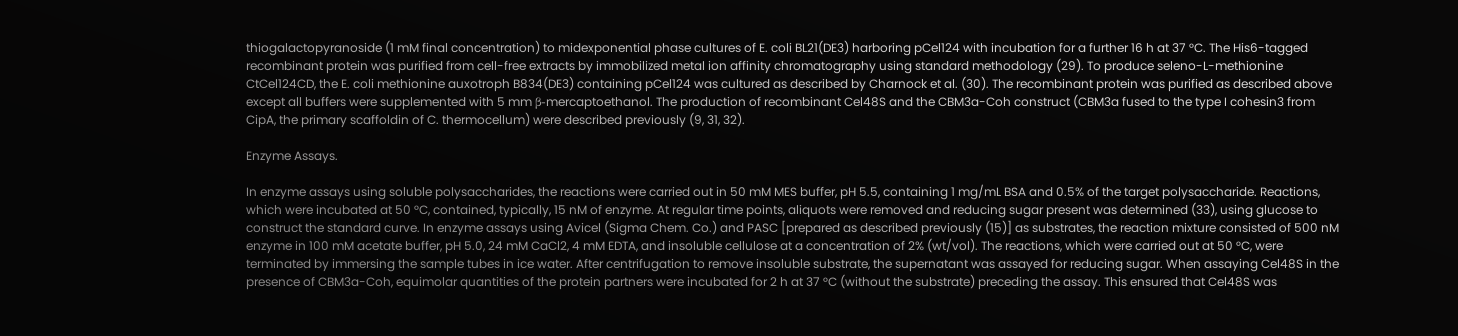thiogalactopyranoside (1 mM final concentration) to midexponential phase cultures of E. coli BL21(DE3) harboring pCel124 with incubation for a further 16 h at 37 °C. The His6-tagged recombinant protein was purified from cell-free extracts by immobilized metal ion affinity chromatography using standard methodology (29). To produce seleno-L-methionine CtCel124CD, the E. coli methionine auxotroph B834(DE3) containing pCel124 was cultured as described by Charnock et al. (30). The recombinant protein was purified as described above except all buffers were supplemented with 5 mm β-mercaptoethanol. The production of recombinant Cel48S and the CBM3a-Coh construct (CBM3a fused to the type I cohesin3 from CipA, the primary scaffoldin of C. thermocellum) were described previously (9, 31, 32).

Enzyme Assays.

In enzyme assays using soluble polysaccharides, the reactions were carried out in 50 mM MES buffer, pH 5.5, containing 1 mg/mL BSA and 0.5% of the target polysaccharide. Reactions, which were incubated at 50 °C, contained, typically, 15 nM of enzyme. At regular time points, aliquots were removed and reducing sugar present was determined (33), using glucose to construct the standard curve. In enzyme assays using Avicel (Sigma Chem. Co.) and PASC [prepared as described previously (15)] as substrates, the reaction mixture consisted of 500 nM enzyme in 100 mM acetate buffer, pH 5.0, 24 mM CaCl2, 4 mM EDTA, and insoluble cellulose at a concentration of 2% (wt/vol). The reactions, which were carried out at 50 °C, were terminated by immersing the sample tubes in ice water. After centrifugation to remove insoluble substrate, the supernatant was assayed for reducing sugar. When assaying Cel48S in the presence of CBM3a-Coh, equimolar quantities of the protein partners were incubated for 2 h at 37 °C (without the substrate) preceding the assay. This ensured that Cel48S was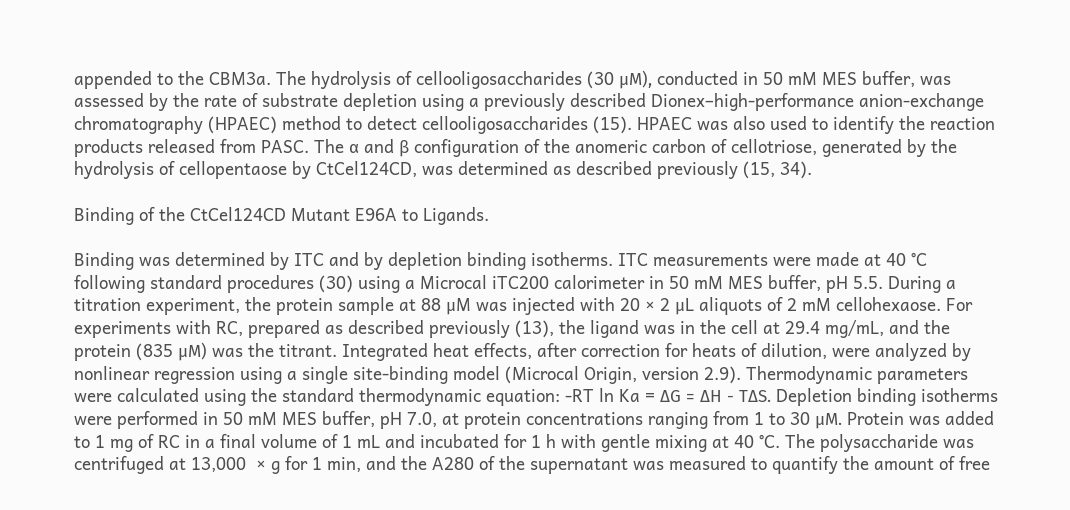appended to the CBM3a. The hydrolysis of cellooligosaccharides (30 μM), conducted in 50 mM MES buffer, was assessed by the rate of substrate depletion using a previously described Dionex–high-performance anion-exchange chromatography (HPAEC) method to detect cellooligosaccharides (15). HPAEC was also used to identify the reaction products released from PASC. The α and β configuration of the anomeric carbon of cellotriose, generated by the hydrolysis of cellopentaose by CtCel124CD, was determined as described previously (15, 34).

Binding of the CtCel124CD Mutant E96A to Ligands.

Binding was determined by ITC and by depletion binding isotherms. ITC measurements were made at 40 °C following standard procedures (30) using a Microcal iTC200 calorimeter in 50 mM MES buffer, pH 5.5. During a titration experiment, the protein sample at 88 μM was injected with 20 × 2 μL aliquots of 2 mM cellohexaose. For experiments with RC, prepared as described previously (13), the ligand was in the cell at 29.4 mg/mL, and the protein (835 μM) was the titrant. Integrated heat effects, after correction for heats of dilution, were analyzed by nonlinear regression using a single site-binding model (Microcal Origin, version 2.9). Thermodynamic parameters were calculated using the standard thermodynamic equation: -RT ln Ka = ΔG = ΔH - TΔS. Depletion binding isotherms were performed in 50 mM MES buffer, pH 7.0, at protein concentrations ranging from 1 to 30 μM. Protein was added to 1 mg of RC in a final volume of 1 mL and incubated for 1 h with gentle mixing at 40 °C. The polysaccharide was centrifuged at 13,000  × g for 1 min, and the A280 of the supernatant was measured to quantify the amount of free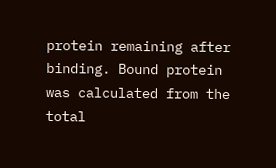protein remaining after binding. Bound protein was calculated from the total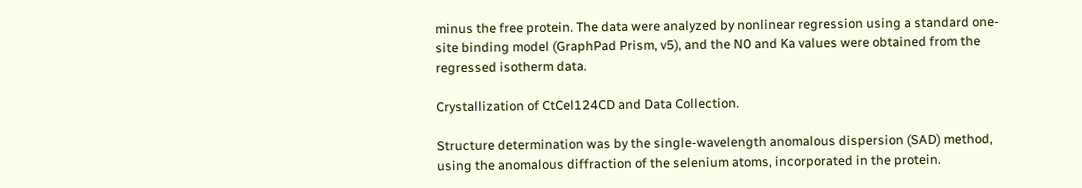minus the free protein. The data were analyzed by nonlinear regression using a standard one-site binding model (GraphPad Prism, v5), and the N0 and Ka values were obtained from the regressed isotherm data.

Crystallization of CtCel124CD and Data Collection.

Structure determination was by the single-wavelength anomalous dispersion (SAD) method, using the anomalous diffraction of the selenium atoms, incorporated in the protein.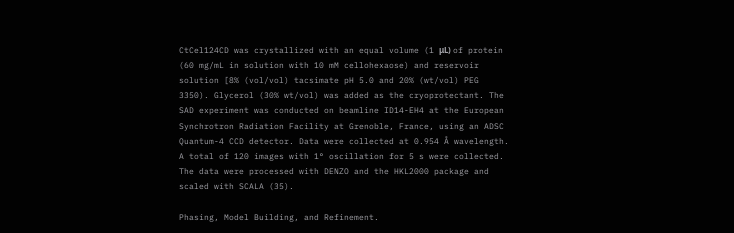CtCel124CD was crystallized with an equal volume (1 μL) of protein (60 mg/mL in solution with 10 mM cellohexaose) and reservoir solution [8% (vol/vol) tacsimate pH 5.0 and 20% (wt/vol) PEG 3350). Glycerol (30% wt/vol) was added as the cryoprotectant. The SAD experiment was conducted on beamline ID14-EH4 at the European Synchrotron Radiation Facility at Grenoble, France, using an ADSC Quantum-4 CCD detector. Data were collected at 0.954 Å wavelength. A total of 120 images with 1° oscillation for 5 s were collected. The data were processed with DENZO and the HKL2000 package and scaled with SCALA (35).

Phasing, Model Building, and Refinement.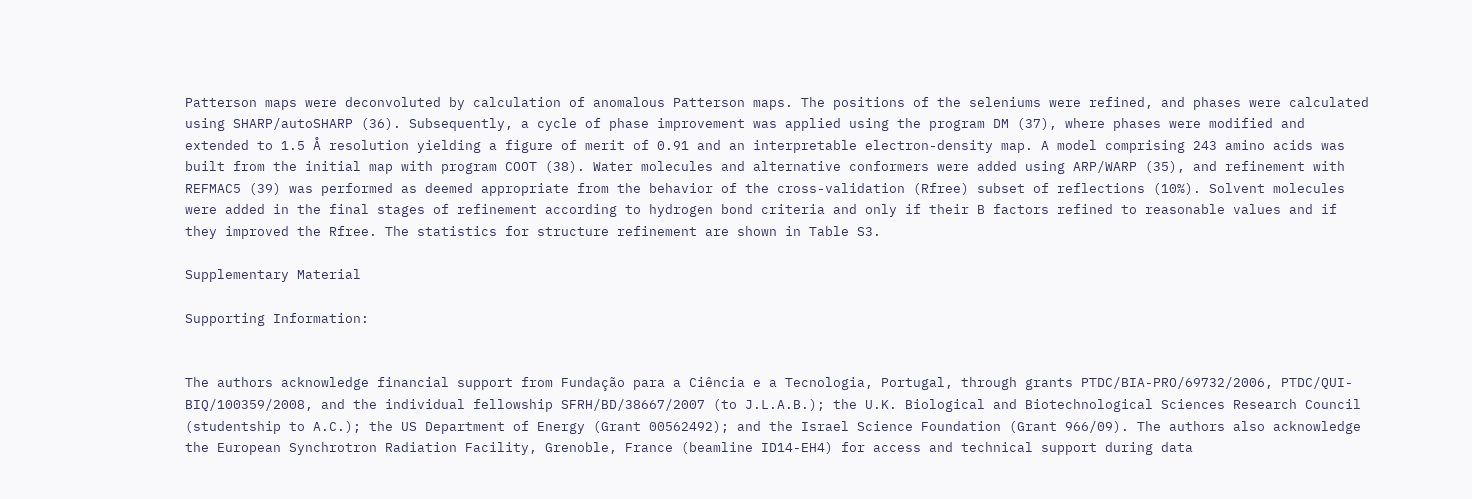Patterson maps were deconvoluted by calculation of anomalous Patterson maps. The positions of the seleniums were refined, and phases were calculated using SHARP/autoSHARP (36). Subsequently, a cycle of phase improvement was applied using the program DM (37), where phases were modified and extended to 1.5 Å resolution yielding a figure of merit of 0.91 and an interpretable electron-density map. A model comprising 243 amino acids was built from the initial map with program COOT (38). Water molecules and alternative conformers were added using ARP/WARP (35), and refinement with REFMAC5 (39) was performed as deemed appropriate from the behavior of the cross-validation (Rfree) subset of reflections (10%). Solvent molecules were added in the final stages of refinement according to hydrogen bond criteria and only if their B factors refined to reasonable values and if they improved the Rfree. The statistics for structure refinement are shown in Table S3.

Supplementary Material

Supporting Information:


The authors acknowledge financial support from Fundação para a Ciência e a Tecnologia, Portugal, through grants PTDC/BIA-PRO/69732/2006, PTDC/QUI-BIQ/100359/2008, and the individual fellowship SFRH/BD/38667/2007 (to J.L.A.B.); the U.K. Biological and Biotechnological Sciences Research Council (studentship to A.C.); the US Department of Energy (Grant 00562492); and the Israel Science Foundation (Grant 966/09). The authors also acknowledge the European Synchrotron Radiation Facility, Grenoble, France (beamline ID14-EH4) for access and technical support during data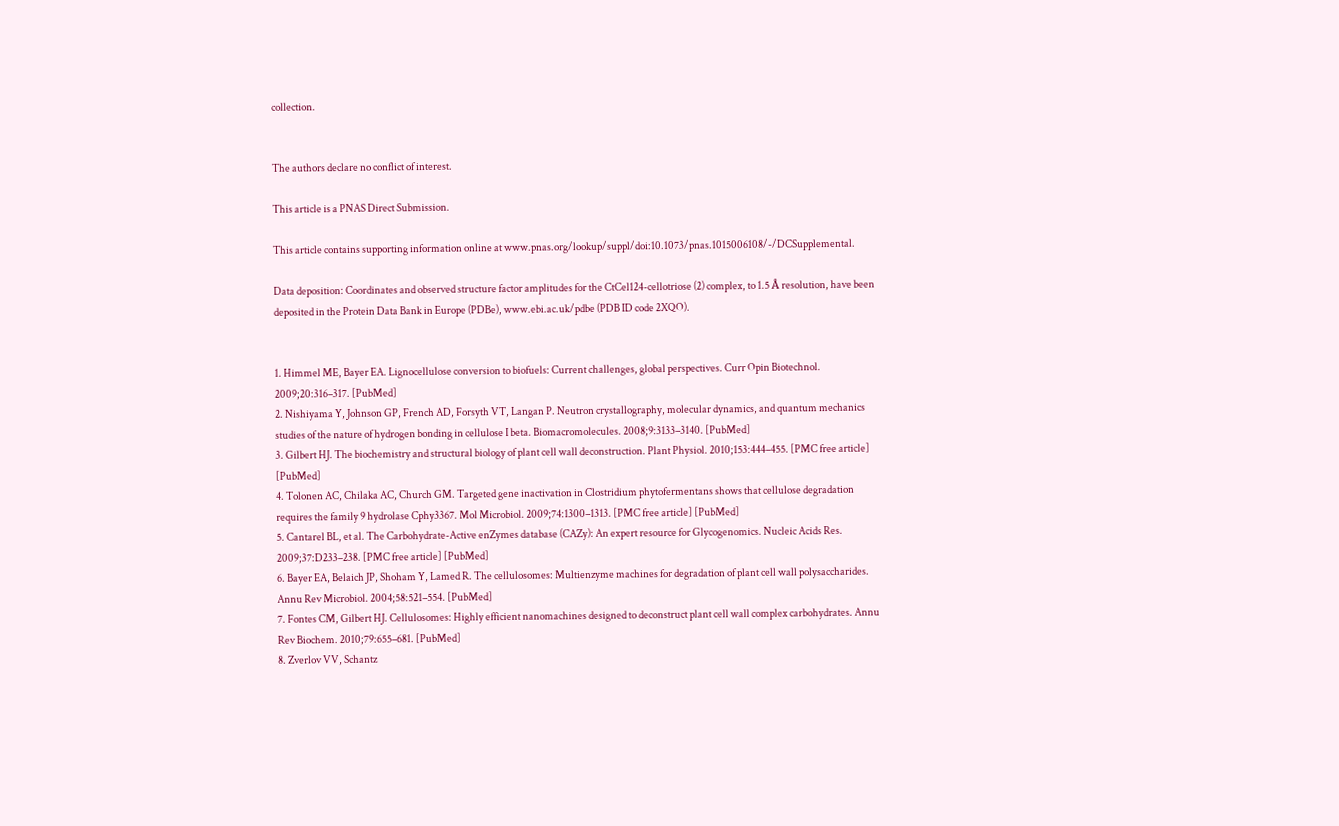collection.


The authors declare no conflict of interest.

This article is a PNAS Direct Submission.

This article contains supporting information online at www.pnas.org/lookup/suppl/doi:10.1073/pnas.1015006108/-/DCSupplemental.

Data deposition: Coordinates and observed structure factor amplitudes for the CtCel124-cellotriose (2) complex, to 1.5 Å resolution, have been deposited in the Protein Data Bank in Europe (PDBe), www.ebi.ac.uk/pdbe (PDB ID code 2XQO).


1. Himmel ME, Bayer EA. Lignocellulose conversion to biofuels: Current challenges, global perspectives. Curr Opin Biotechnol. 2009;20:316–317. [PubMed]
2. Nishiyama Y, Johnson GP, French AD, Forsyth VT, Langan P. Neutron crystallography, molecular dynamics, and quantum mechanics studies of the nature of hydrogen bonding in cellulose I beta. Biomacromolecules. 2008;9:3133–3140. [PubMed]
3. Gilbert HJ. The biochemistry and structural biology of plant cell wall deconstruction. Plant Physiol. 2010;153:444–455. [PMC free article] [PubMed]
4. Tolonen AC, Chilaka AC, Church GM. Targeted gene inactivation in Clostridium phytofermentans shows that cellulose degradation requires the family 9 hydrolase Cphy3367. Mol Microbiol. 2009;74:1300–1313. [PMC free article] [PubMed]
5. Cantarel BL, et al. The Carbohydrate-Active enZymes database (CAZy): An expert resource for Glycogenomics. Nucleic Acids Res. 2009;37:D233–238. [PMC free article] [PubMed]
6. Bayer EA, Belaich JP, Shoham Y, Lamed R. The cellulosomes: Multienzyme machines for degradation of plant cell wall polysaccharides. Annu Rev Microbiol. 2004;58:521–554. [PubMed]
7. Fontes CM, Gilbert HJ. Cellulosomes: Highly efficient nanomachines designed to deconstruct plant cell wall complex carbohydrates. Annu Rev Biochem. 2010;79:655–681. [PubMed]
8. Zverlov VV, Schantz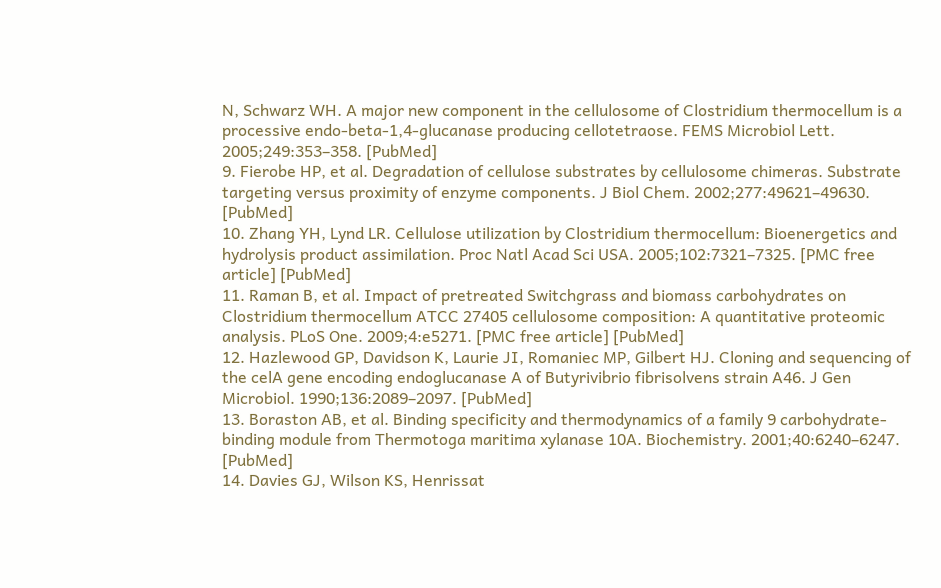N, Schwarz WH. A major new component in the cellulosome of Clostridium thermocellum is a processive endo-beta-1,4-glucanase producing cellotetraose. FEMS Microbiol Lett. 2005;249:353–358. [PubMed]
9. Fierobe HP, et al. Degradation of cellulose substrates by cellulosome chimeras. Substrate targeting versus proximity of enzyme components. J Biol Chem. 2002;277:49621–49630. [PubMed]
10. Zhang YH, Lynd LR. Cellulose utilization by Clostridium thermocellum: Bioenergetics and hydrolysis product assimilation. Proc Natl Acad Sci USA. 2005;102:7321–7325. [PMC free article] [PubMed]
11. Raman B, et al. Impact of pretreated Switchgrass and biomass carbohydrates on Clostridium thermocellum ATCC 27405 cellulosome composition: A quantitative proteomic analysis. PLoS One. 2009;4:e5271. [PMC free article] [PubMed]
12. Hazlewood GP, Davidson K, Laurie JI, Romaniec MP, Gilbert HJ. Cloning and sequencing of the celA gene encoding endoglucanase A of Butyrivibrio fibrisolvens strain A46. J Gen Microbiol. 1990;136:2089–2097. [PubMed]
13. Boraston AB, et al. Binding specificity and thermodynamics of a family 9 carbohydrate-binding module from Thermotoga maritima xylanase 10A. Biochemistry. 2001;40:6240–6247. [PubMed]
14. Davies GJ, Wilson KS, Henrissat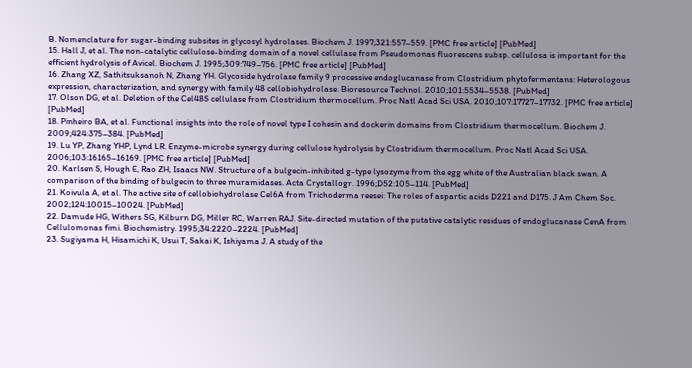B. Nomenclature for sugar-binding subsites in glycosyl hydrolases. Biochem J. 1997;321:557–559. [PMC free article] [PubMed]
15. Hall J, et al. The non-catalytic cellulose-binding domain of a novel cellulase from Pseudomonas fluorescens subsp. cellulosa is important for the efficient hydrolysis of Avicel. Biochem J. 1995;309:749–756. [PMC free article] [PubMed]
16. Zhang XZ, Sathitsuksanoh N, Zhang YH. Glycoside hydrolase family 9 processive endoglucanase from Clostridium phytofermentans: Heterologous expression, characterization, and synergy with family 48 cellobiohydrolase. Bioresource Technol. 2010;101:5534–5538. [PubMed]
17. Olson DG, et al. Deletion of the Cel48S cellulase from Clostridium thermocellum. Proc Natl Acad Sci USA. 2010;107:17727–17732. [PMC free article] [PubMed]
18. Pinheiro BA, et al. Functional insights into the role of novel type I cohesin and dockerin domains from Clostridium thermocellum. Biochem J. 2009;424:375–384. [PubMed]
19. Lu YP, Zhang YHP, Lynd LR. Enzyme-microbe synergy during cellulose hydrolysis by Clostridium thermocellum. Proc Natl Acad Sci USA. 2006;103:16165–16169. [PMC free article] [PubMed]
20. Karlsen S, Hough E, Rao ZH, Isaacs NW. Structure of a bulgecin-inhibited g-type lysozyme from the egg white of the Australian black swan. A comparison of the binding of bulgecin to three muramidases. Acta Crystallogr. 1996;D52:105–114. [PubMed]
21. Koivula A, et al. The active site of cellobiohydrolase Cel6A from Trichoderma reesei: The roles of aspartic acids D221 and D175. J Am Chem Soc. 2002;124:10015–10024. [PubMed]
22. Damude HG, Withers SG, Kilburn DG, Miller RC, Warren RAJ. Site-directed mutation of the putative catalytic residues of endoglucanase CenA from Cellulomonas fimi. Biochemistry. 1995;34:2220–2224. [PubMed]
23. Sugiyama H, Hisamichi K, Usui T, Sakai K, Ishiyama J. A study of the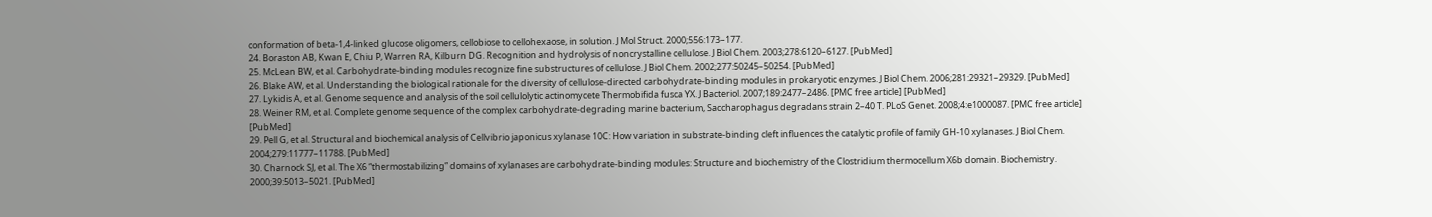conformation of beta-1,4-linked glucose oligomers, cellobiose to cellohexaose, in solution. J Mol Struct. 2000;556:173–177.
24. Boraston AB, Kwan E, Chiu P, Warren RA, Kilburn DG. Recognition and hydrolysis of noncrystalline cellulose. J Biol Chem. 2003;278:6120–6127. [PubMed]
25. McLean BW, et al. Carbohydrate-binding modules recognize fine substructures of cellulose. J Biol Chem. 2002;277:50245–50254. [PubMed]
26. Blake AW, et al. Understanding the biological rationale for the diversity of cellulose-directed carbohydrate-binding modules in prokaryotic enzymes. J Biol Chem. 2006;281:29321–29329. [PubMed]
27. Lykidis A, et al. Genome sequence and analysis of the soil cellulolytic actinomycete Thermobifida fusca YX. J Bacteriol. 2007;189:2477–2486. [PMC free article] [PubMed]
28. Weiner RM, et al. Complete genome sequence of the complex carbohydrate-degrading marine bacterium, Saccharophagus degradans strain 2–40 T. PLoS Genet. 2008;4:e1000087. [PMC free article] [PubMed]
29. Pell G, et al. Structural and biochemical analysis of Cellvibrio japonicus xylanase 10C: How variation in substrate-binding cleft influences the catalytic profile of family GH-10 xylanases. J Biol Chem. 2004;279:11777–11788. [PubMed]
30. Charnock SJ, et al. The X6 “thermostabilizing” domains of xylanases are carbohydrate-binding modules: Structure and biochemistry of the Clostridium thermocellum X6b domain. Biochemistry. 2000;39:5013–5021. [PubMed]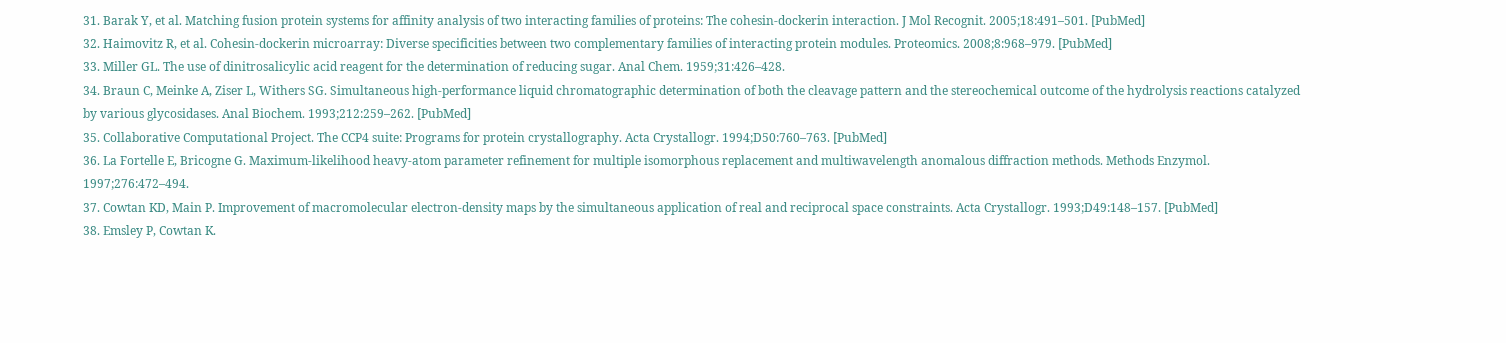31. Barak Y, et al. Matching fusion protein systems for affinity analysis of two interacting families of proteins: The cohesin-dockerin interaction. J Mol Recognit. 2005;18:491–501. [PubMed]
32. Haimovitz R, et al. Cohesin-dockerin microarray: Diverse specificities between two complementary families of interacting protein modules. Proteomics. 2008;8:968–979. [PubMed]
33. Miller GL. The use of dinitrosalicylic acid reagent for the determination of reducing sugar. Anal Chem. 1959;31:426–428.
34. Braun C, Meinke A, Ziser L, Withers SG. Simultaneous high-performance liquid chromatographic determination of both the cleavage pattern and the stereochemical outcome of the hydrolysis reactions catalyzed by various glycosidases. Anal Biochem. 1993;212:259–262. [PubMed]
35. Collaborative Computational Project. The CCP4 suite: Programs for protein crystallography. Acta Crystallogr. 1994;D50:760–763. [PubMed]
36. La Fortelle E, Bricogne G. Maximum-likelihood heavy-atom parameter refinement for multiple isomorphous replacement and multiwavelength anomalous diffraction methods. Methods Enzymol. 1997;276:472–494.
37. Cowtan KD, Main P. Improvement of macromolecular electron-density maps by the simultaneous application of real and reciprocal space constraints. Acta Crystallogr. 1993;D49:148–157. [PubMed]
38. Emsley P, Cowtan K.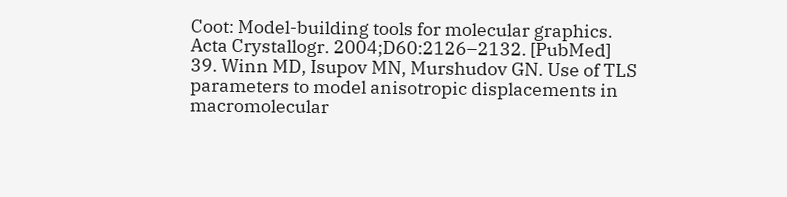Coot: Model-building tools for molecular graphics. Acta Crystallogr. 2004;D60:2126–2132. [PubMed]
39. Winn MD, Isupov MN, Murshudov GN. Use of TLS parameters to model anisotropic displacements in macromolecular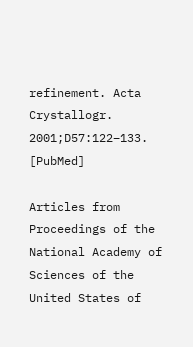refinement. Acta Crystallogr. 2001;D57:122–133. [PubMed]

Articles from Proceedings of the National Academy of Sciences of the United States of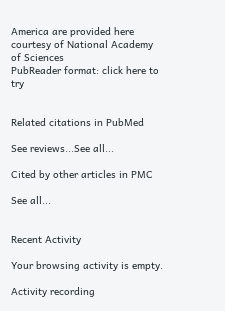America are provided here courtesy of National Academy of Sciences
PubReader format: click here to try


Related citations in PubMed

See reviews...See all...

Cited by other articles in PMC

See all...


Recent Activity

Your browsing activity is empty.

Activity recording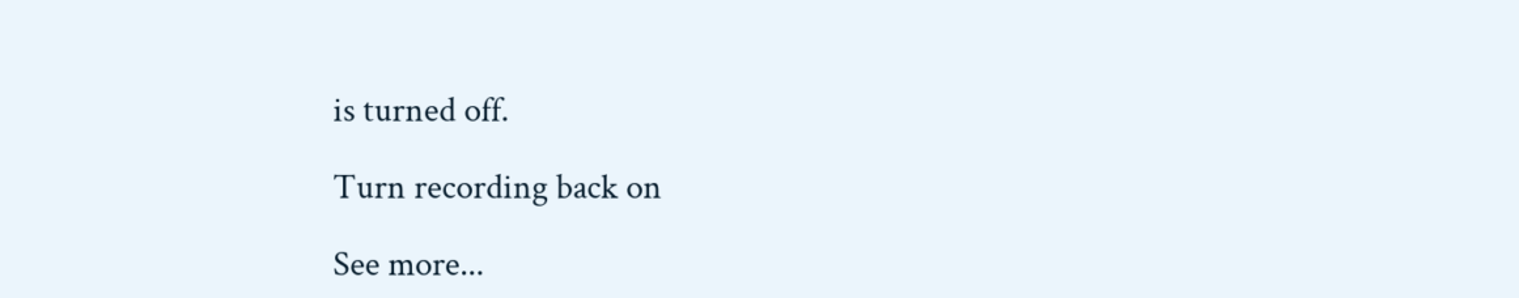is turned off.

Turn recording back on

See more...